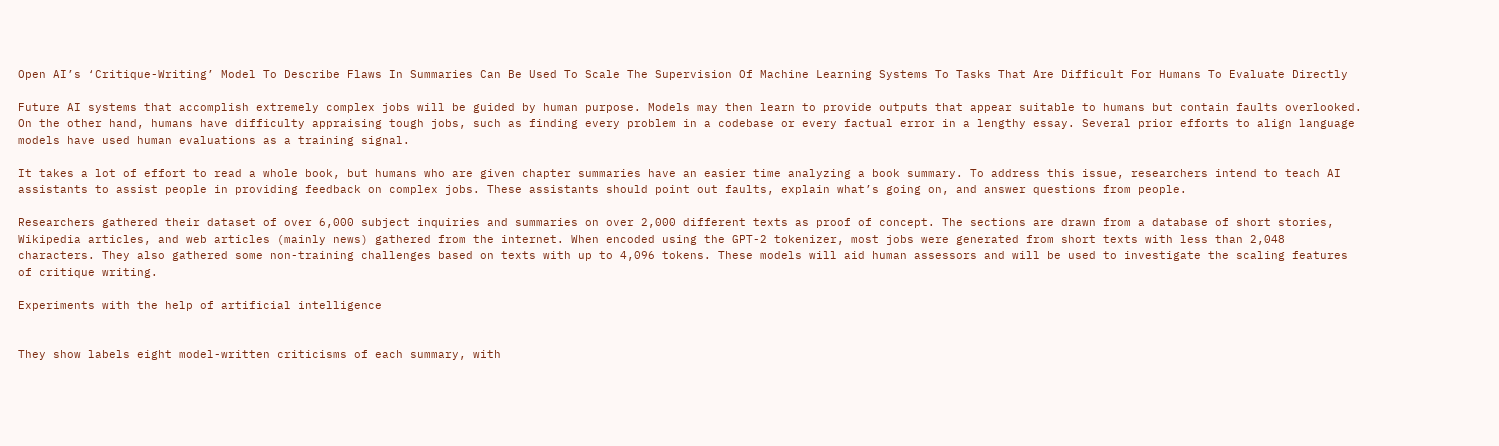Open AI’s ‘Critique-Writing’ Model To Describe Flaws In Summaries Can Be Used To Scale The Supervision Of Machine Learning Systems To Tasks That Are Difficult For Humans To Evaluate Directly

Future AI systems that accomplish extremely complex jobs will be guided by human purpose. Models may then learn to provide outputs that appear suitable to humans but contain faults overlooked. On the other hand, humans have difficulty appraising tough jobs, such as finding every problem in a codebase or every factual error in a lengthy essay. Several prior efforts to align language models have used human evaluations as a training signal.

It takes a lot of effort to read a whole book, but humans who are given chapter summaries have an easier time analyzing a book summary. To address this issue, researchers intend to teach AI assistants to assist people in providing feedback on complex jobs. These assistants should point out faults, explain what’s going on, and answer questions from people.

Researchers gathered their dataset of over 6,000 subject inquiries and summaries on over 2,000 different texts as proof of concept. The sections are drawn from a database of short stories, Wikipedia articles, and web articles (mainly news) gathered from the internet. When encoded using the GPT-2 tokenizer, most jobs were generated from short texts with less than 2,048 characters. They also gathered some non-training challenges based on texts with up to 4,096 tokens. These models will aid human assessors and will be used to investigate the scaling features of critique writing.

Experiments with the help of artificial intelligence


They show labels eight model-written criticisms of each summary, with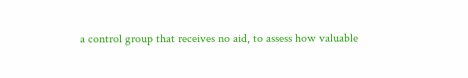a control group that receives no aid, to assess how valuable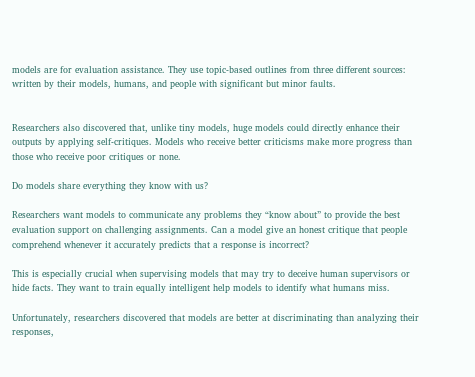models are for evaluation assistance. They use topic-based outlines from three different sources: written by their models, humans, and people with significant but minor faults.


Researchers also discovered that, unlike tiny models, huge models could directly enhance their outputs by applying self-critiques. Models who receive better criticisms make more progress than those who receive poor critiques or none.

Do models share everything they know with us?

Researchers want models to communicate any problems they “know about” to provide the best evaluation support on challenging assignments. Can a model give an honest critique that people comprehend whenever it accurately predicts that a response is incorrect?

This is especially crucial when supervising models that may try to deceive human supervisors or hide facts. They want to train equally intelligent help models to identify what humans miss.

Unfortunately, researchers discovered that models are better at discriminating than analyzing their responses,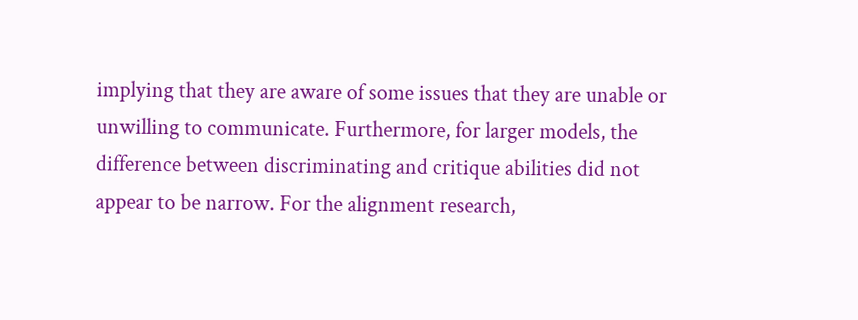implying that they are aware of some issues that they are unable or unwilling to communicate. Furthermore, for larger models, the difference between discriminating and critique abilities did not appear to be narrow. For the alignment research,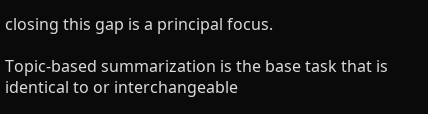closing this gap is a principal focus.

Topic-based summarization is the base task that is identical to or interchangeable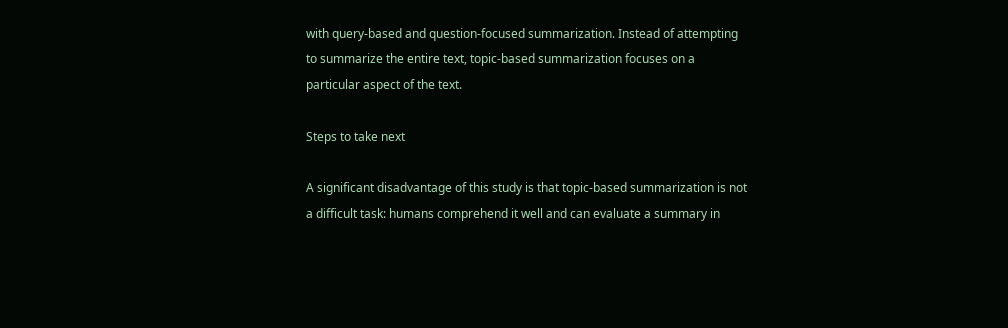with query-based and question-focused summarization. Instead of attempting to summarize the entire text, topic-based summarization focuses on a particular aspect of the text.

Steps to take next

A significant disadvantage of this study is that topic-based summarization is not a difficult task: humans comprehend it well and can evaluate a summary in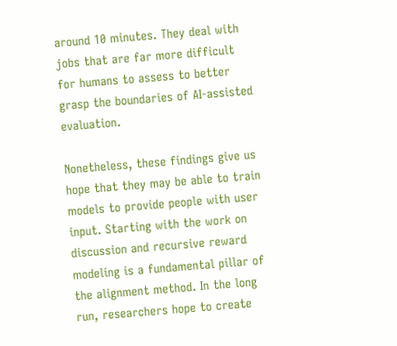around 10 minutes. They deal with jobs that are far more difficult for humans to assess to better grasp the boundaries of AI-assisted evaluation.

Nonetheless, these findings give us hope that they may be able to train models to provide people with user input. Starting with the work on discussion and recursive reward modeling is a fundamental pillar of the alignment method. In the long run, researchers hope to create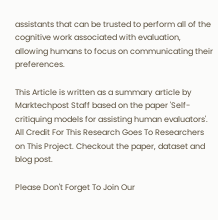assistants that can be trusted to perform all of the cognitive work associated with evaluation, allowing humans to focus on communicating their preferences.

This Article is written as a summary article by Marktechpost Staff based on the paper 'Self-critiquing models for assisting human evaluators'. All Credit For This Research Goes To Researchers on This Project. Checkout the paper, dataset and blog post.

Please Don't Forget To Join Our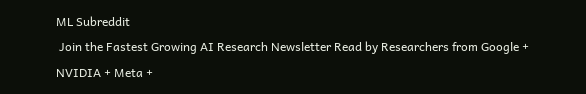ML Subreddit
 Join the Fastest Growing AI Research Newsletter Read by Researchers from Google + NVIDIA + Meta +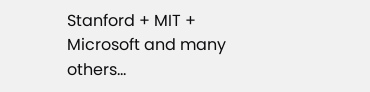Stanford + MIT + Microsoft and many others...